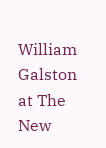William Galston at The New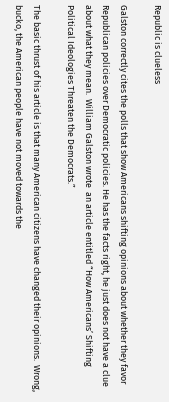Republic is clueless

Galston correctly cites the polls that show Americans shifting opinions about whether they favor Republican policies over Democratic policies. He has the facts right, he just does not have a clue about what they mean.  William Galston wrote  an article entitled “How Americans’ Shifting Political Ideologies Threaten the Democrats.”

The basic thrust of his article is that many American citizens have changed their opinions.  Wrong, bucko, the American people have not moved towards the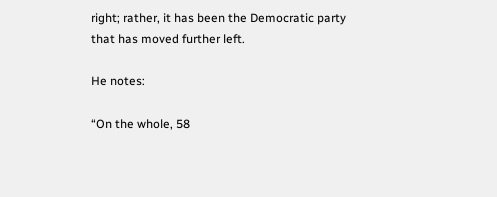right; rather, it has been the Democratic party that has moved further left.

He notes:

“On the whole, 58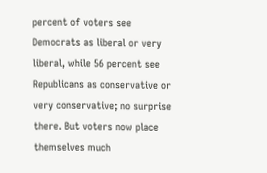percent of voters see Democrats as liberal or very liberal, while 56 percent see Republicans as conservative or very conservative; no surprise there. But voters now place themselves much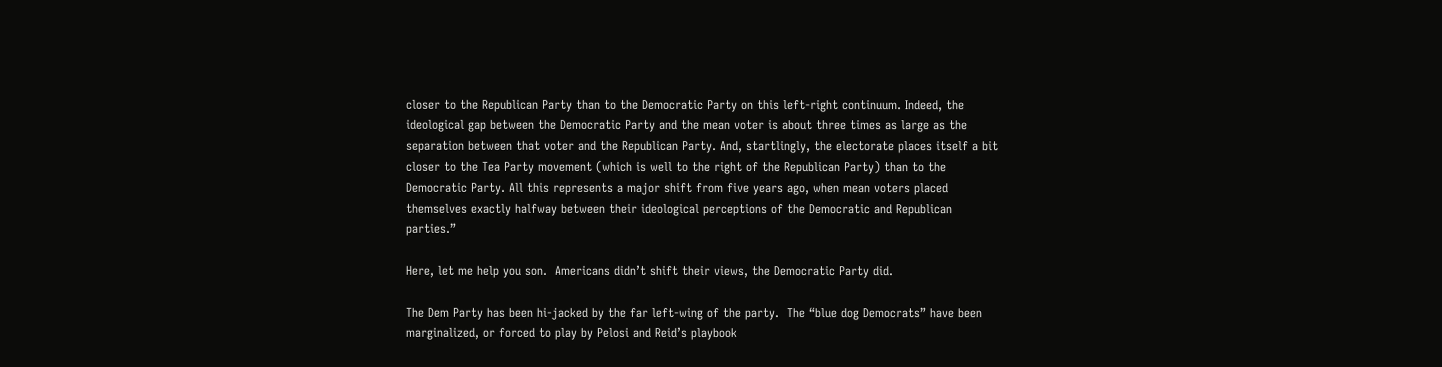closer to the Republican Party than to the Democratic Party on this left-right continuum. Indeed, the ideological gap between the Democratic Party and the mean voter is about three times as large as the separation between that voter and the Republican Party. And, startlingly, the electorate places itself a bit closer to the Tea Party movement (which is well to the right of the Republican Party) than to the Democratic Party. All this represents a major shift from five years ago, when mean voters placed themselves exactly halfway between their ideological perceptions of the Democratic and Republican parties.”

Here, let me help you son.  Americans didn’t shift their views, the Democratic Party did.

The Dem Party has been hi-jacked by the far left-wing of the party.  The “blue dog Democrats” have been marginalized, or forced to play by Pelosi and Reid’s playbook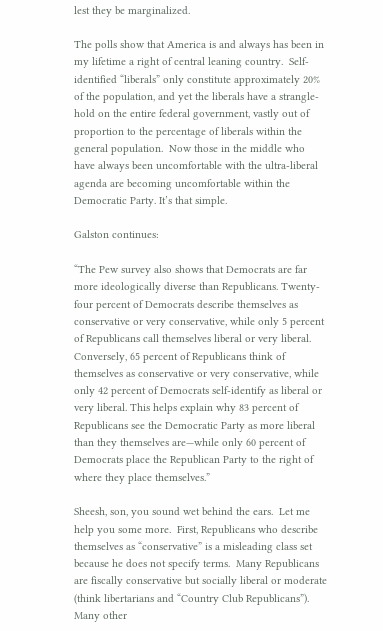lest they be marginalized.

The polls show that America is and always has been in my lifetime a right of central leaning country.  Self-identified “liberals” only constitute approximately 20% of the population, and yet the liberals have a strangle-hold on the entire federal government, vastly out of proportion to the percentage of liberals within the general population.  Now those in the middle who have always been uncomfortable with the ultra-liberal agenda are becoming uncomfortable within the Democratic Party. It’s that simple.

Galston continues:

“The Pew survey also shows that Democrats are far more ideologically diverse than Republicans. Twenty-four percent of Democrats describe themselves as conservative or very conservative, while only 5 percent of Republicans call themselves liberal or very liberal. Conversely, 65 percent of Republicans think of themselves as conservative or very conservative, while only 42 percent of Democrats self-identify as liberal or very liberal. This helps explain why 83 percent of Republicans see the Democratic Party as more liberal than they themselves are—while only 60 percent of Democrats place the Republican Party to the right of where they place themselves.”

Sheesh, son, you sound wet behind the ears.  Let me help you some more.  First, Republicans who describe themselves as “conservative” is a misleading class set because he does not specify terms.  Many Republicans are fiscally conservative but socially liberal or moderate (think libertarians and “Country Club Republicans”). Many other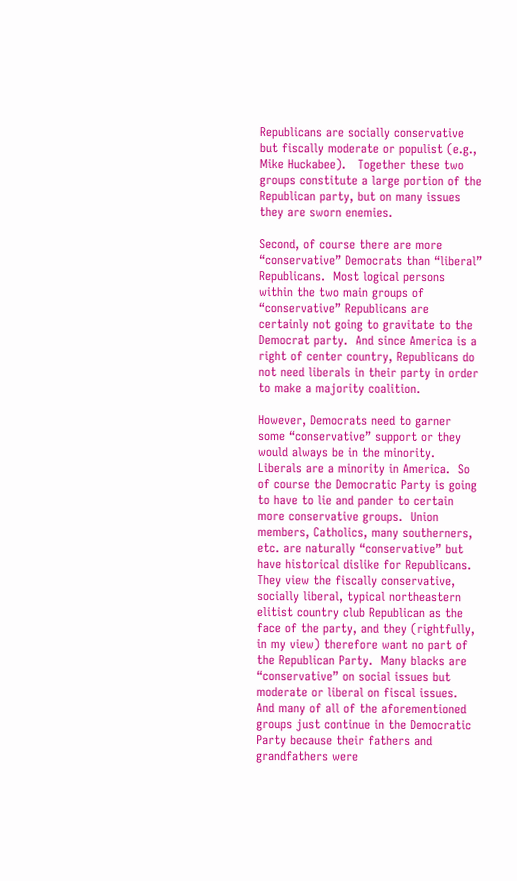Republicans are socially conservative but fiscally moderate or populist (e.g., Mike Huckabee).   Together these two groups constitute a large portion of the Republican party, but on many issues they are sworn enemies.

Second, of course there are more “conservative” Democrats than “liberal” Republicans.  Most logical persons within the two main groups of “conservative” Republicans are certainly not going to gravitate to the Democrat party.  And since America is a right of center country, Republicans do not need liberals in their party in order to make a majority coalition.

However, Democrats need to garner some “conservative” support or they would always be in the minority. Liberals are a minority in America.  So of course the Democratic Party is going to have to lie and pander to certain more conservative groups.  Union members, Catholics, many southerners, etc. are naturally “conservative” but have historical dislike for Republicans.  They view the fiscally conservative, socially liberal, typical northeastern elitist country club Republican as the face of the party, and they (rightfully, in my view) therefore want no part of the Republican Party.  Many blacks are “conservative” on social issues but moderate or liberal on fiscal issues.  And many of all of the aforementioned groups just continue in the Democratic Party because their fathers and grandfathers were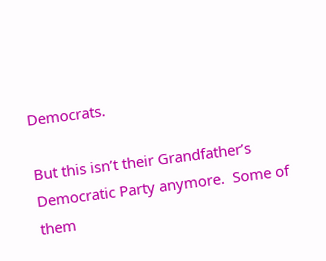Democrats.

But this isn’t their Grandfather’s Democratic Party anymore.  Some of them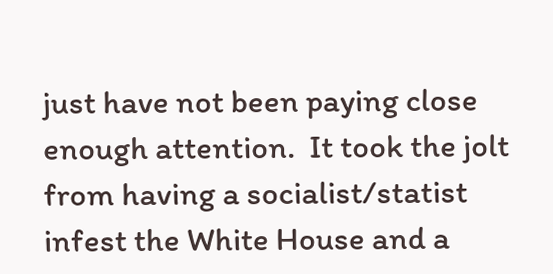just have not been paying close enough attention.  It took the jolt from having a socialist/statist infest the White House and a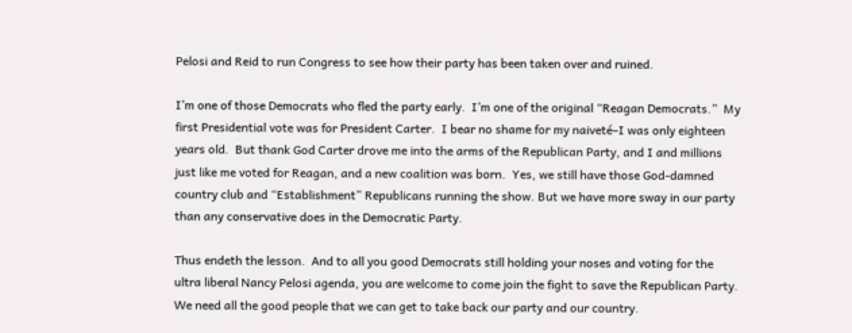Pelosi and Reid to run Congress to see how their party has been taken over and ruined.

I’m one of those Democrats who fled the party early.  I’m one of the original “Reagan Democrats.”  My first Presidential vote was for President Carter.  I bear no shame for my naiveté–I was only eighteen years old.  But thank God Carter drove me into the arms of the Republican Party, and I and millions just like me voted for Reagan, and a new coalition was born.  Yes, we still have those God-damned country club and “Establishment” Republicans running the show. But we have more sway in our party than any conservative does in the Democratic Party.

Thus endeth the lesson.  And to all you good Democrats still holding your noses and voting for the ultra liberal Nancy Pelosi agenda, you are welcome to come join the fight to save the Republican Party.  We need all the good people that we can get to take back our party and our country.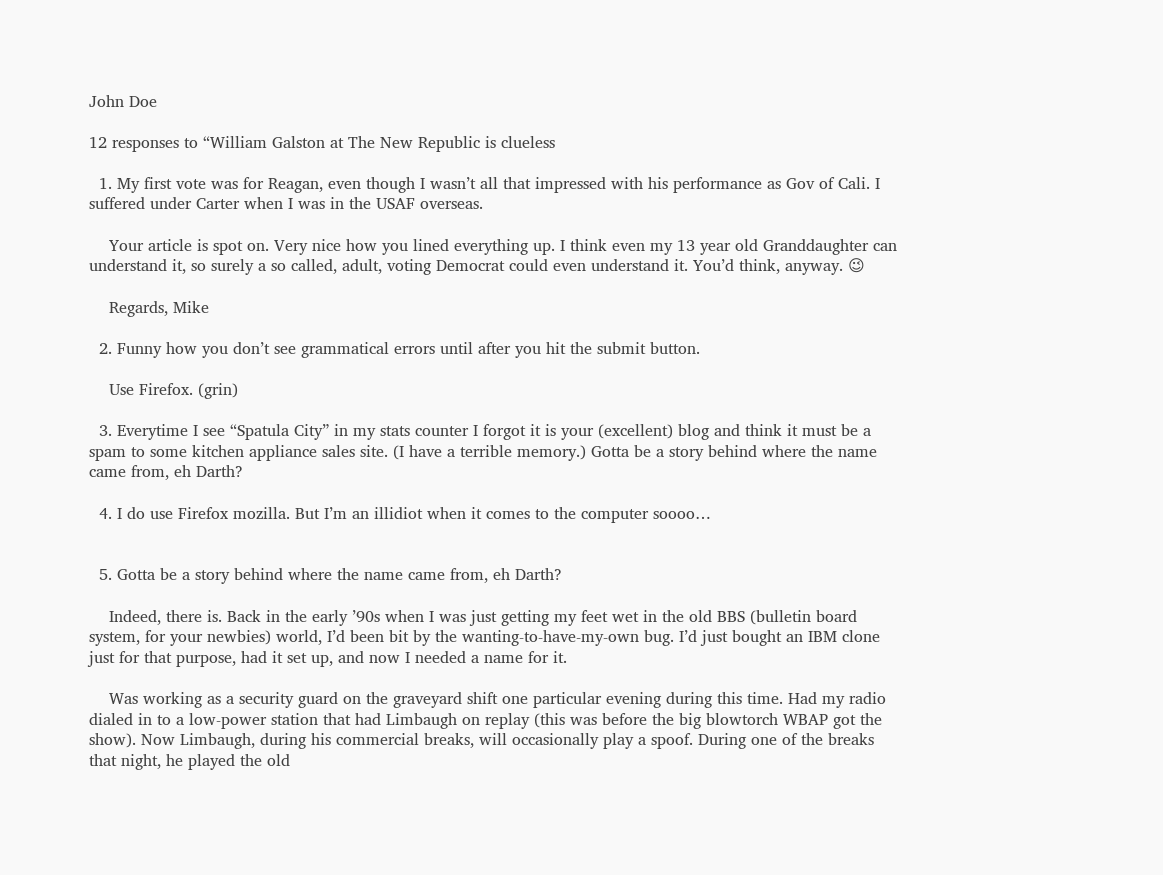John Doe

12 responses to “William Galston at The New Republic is clueless

  1. My first vote was for Reagan, even though I wasn’t all that impressed with his performance as Gov of Cali. I suffered under Carter when I was in the USAF overseas.

    Your article is spot on. Very nice how you lined everything up. I think even my 13 year old Granddaughter can understand it, so surely a so called, adult, voting Democrat could even understand it. You’d think, anyway. 😉

    Regards, Mike

  2. Funny how you don’t see grammatical errors until after you hit the submit button.

    Use Firefox. (grin)

  3. Everytime I see “Spatula City” in my stats counter I forgot it is your (excellent) blog and think it must be a spam to some kitchen appliance sales site. (I have a terrible memory.) Gotta be a story behind where the name came from, eh Darth?

  4. I do use Firefox mozilla. But I’m an illidiot when it comes to the computer soooo…


  5. Gotta be a story behind where the name came from, eh Darth?

    Indeed, there is. Back in the early ’90s when I was just getting my feet wet in the old BBS (bulletin board system, for your newbies) world, I’d been bit by the wanting-to-have-my-own bug. I’d just bought an IBM clone just for that purpose, had it set up, and now I needed a name for it.

    Was working as a security guard on the graveyard shift one particular evening during this time. Had my radio dialed in to a low-power station that had Limbaugh on replay (this was before the big blowtorch WBAP got the show). Now Limbaugh, during his commercial breaks, will occasionally play a spoof. During one of the breaks that night, he played the old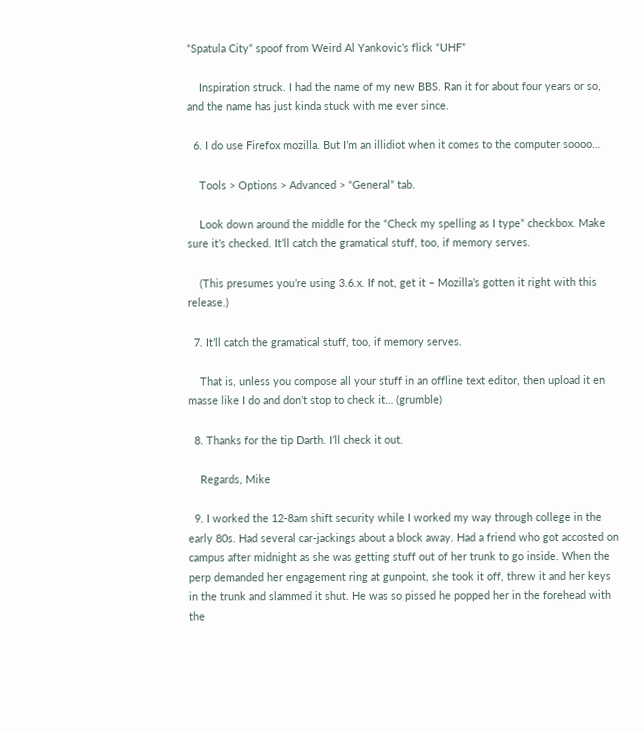“Spatula City” spoof from Weird Al Yankovic’s flick “UHF”

    Inspiration struck. I had the name of my new BBS. Ran it for about four years or so, and the name has just kinda stuck with me ever since.

  6. I do use Firefox mozilla. But I’m an illidiot when it comes to the computer soooo…

    Tools > Options > Advanced > “General” tab.

    Look down around the middle for the “Check my spelling as I type” checkbox. Make sure it’s checked. It’ll catch the gramatical stuff, too, if memory serves.

    (This presumes you’re using 3.6.x. If not, get it – Mozilla’s gotten it right with this release.)

  7. It’ll catch the gramatical stuff, too, if memory serves.

    That is, unless you compose all your stuff in an offline text editor, then upload it en masse like I do and don’t stop to check it… (grumble)

  8. Thanks for the tip Darth. I’ll check it out.

    Regards, Mike

  9. I worked the 12-8am shift security while I worked my way through college in the early 80s. Had several car-jackings about a block away. Had a friend who got accosted on campus after midnight as she was getting stuff out of her trunk to go inside. When the perp demanded her engagement ring at gunpoint, she took it off, threw it and her keys in the trunk and slammed it shut. He was so pissed he popped her in the forehead with the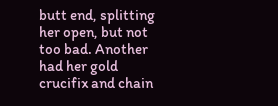butt end, splitting her open, but not too bad. Another had her gold crucifix and chain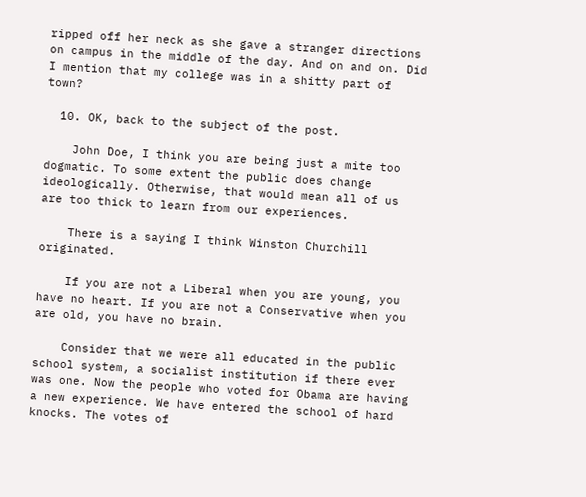ripped off her neck as she gave a stranger directions on campus in the middle of the day. And on and on. Did I mention that my college was in a shitty part of town?

  10. OK, back to the subject of the post.

    John Doe, I think you are being just a mite too dogmatic. To some extent the public does change ideologically. Otherwise, that would mean all of us are too thick to learn from our experiences.

    There is a saying I think Winston Churchill originated.

    If you are not a Liberal when you are young, you have no heart. If you are not a Conservative when you are old, you have no brain.

    Consider that we were all educated in the public school system, a socialist institution if there ever was one. Now the people who voted for Obama are having a new experience. We have entered the school of hard knocks. The votes of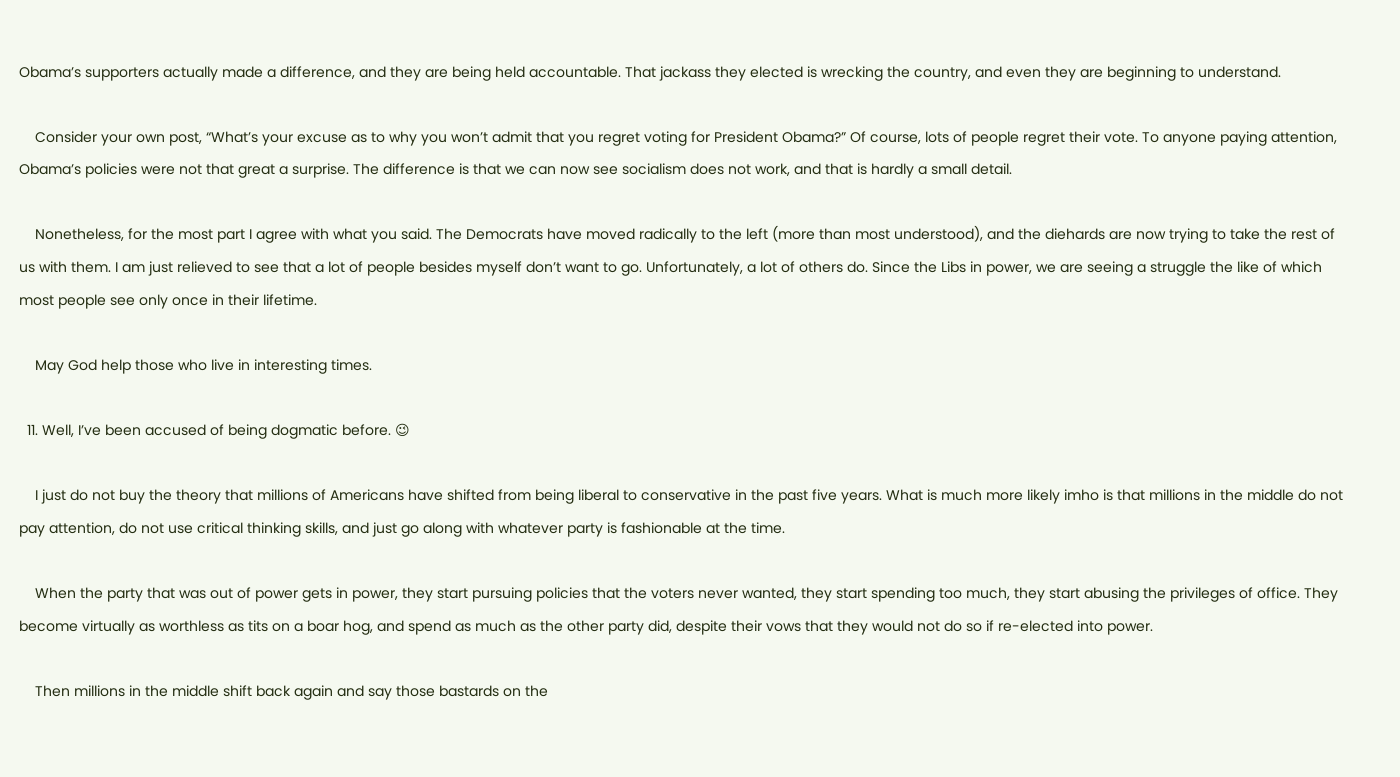Obama’s supporters actually made a difference, and they are being held accountable. That jackass they elected is wrecking the country, and even they are beginning to understand.

    Consider your own post, “What’s your excuse as to why you won’t admit that you regret voting for President Obama?” Of course, lots of people regret their vote. To anyone paying attention, Obama’s policies were not that great a surprise. The difference is that we can now see socialism does not work, and that is hardly a small detail.

    Nonetheless, for the most part I agree with what you said. The Democrats have moved radically to the left (more than most understood), and the diehards are now trying to take the rest of us with them. I am just relieved to see that a lot of people besides myself don’t want to go. Unfortunately, a lot of others do. Since the Libs in power, we are seeing a struggle the like of which most people see only once in their lifetime.

    May God help those who live in interesting times.

  11. Well, I’ve been accused of being dogmatic before. 😉

    I just do not buy the theory that millions of Americans have shifted from being liberal to conservative in the past five years. What is much more likely imho is that millions in the middle do not pay attention, do not use critical thinking skills, and just go along with whatever party is fashionable at the time.

    When the party that was out of power gets in power, they start pursuing policies that the voters never wanted, they start spending too much, they start abusing the privileges of office. They become virtually as worthless as tits on a boar hog, and spend as much as the other party did, despite their vows that they would not do so if re-elected into power.

    Then millions in the middle shift back again and say those bastards on the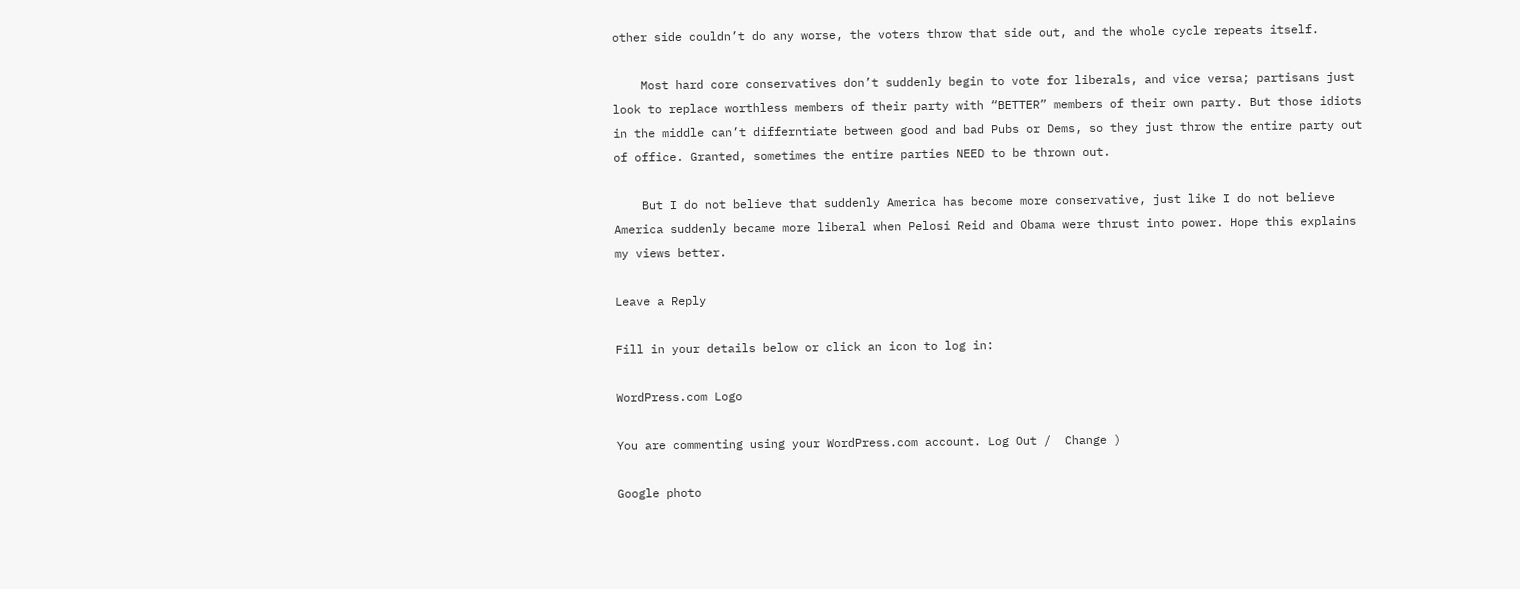other side couldn’t do any worse, the voters throw that side out, and the whole cycle repeats itself.

    Most hard core conservatives don’t suddenly begin to vote for liberals, and vice versa; partisans just look to replace worthless members of their party with “BETTER” members of their own party. But those idiots in the middle can’t differntiate between good and bad Pubs or Dems, so they just throw the entire party out of office. Granted, sometimes the entire parties NEED to be thrown out.

    But I do not believe that suddenly America has become more conservative, just like I do not believe America suddenly became more liberal when Pelosi Reid and Obama were thrust into power. Hope this explains my views better.

Leave a Reply

Fill in your details below or click an icon to log in:

WordPress.com Logo

You are commenting using your WordPress.com account. Log Out /  Change )

Google photo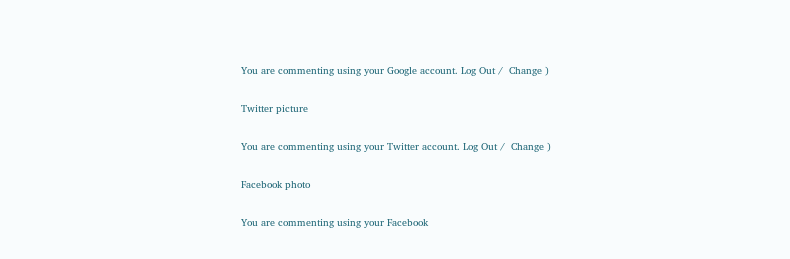You are commenting using your Google account. Log Out /  Change )

Twitter picture

You are commenting using your Twitter account. Log Out /  Change )

Facebook photo

You are commenting using your Facebook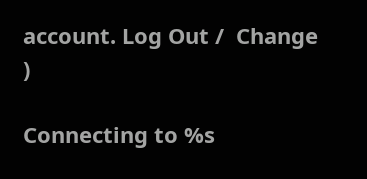account. Log Out /  Change )

Connecting to %s